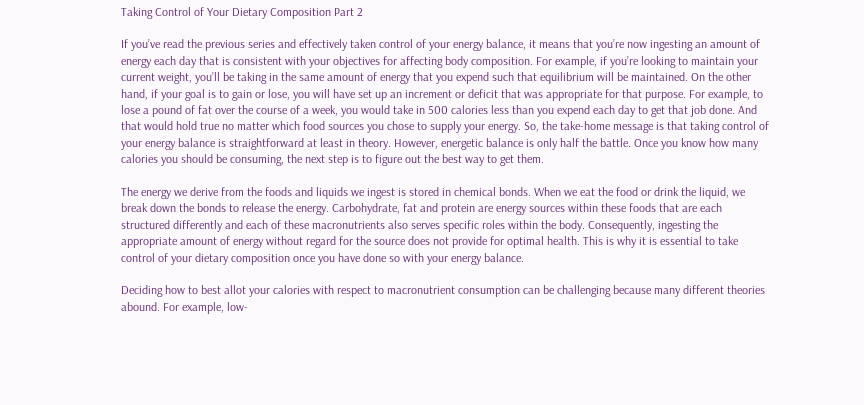Taking Control of Your Dietary Composition Part 2

If you’ve read the previous series and effectively taken control of your energy balance, it means that you’re now ingesting an amount of energy each day that is consistent with your objectives for affecting body composition. For example, if you’re looking to maintain your current weight, you’ll be taking in the same amount of energy that you expend such that equilibrium will be maintained. On the other hand, if your goal is to gain or lose, you will have set up an increment or deficit that was appropriate for that purpose. For example, to lose a pound of fat over the course of a week, you would take in 500 calories less than you expend each day to get that job done. And that would hold true no matter which food sources you chose to supply your energy. So, the take-home message is that taking control of your energy balance is straightforward at least in theory. However, energetic balance is only half the battle. Once you know how many calories you should be consuming, the next step is to figure out the best way to get them.

The energy we derive from the foods and liquids we ingest is stored in chemical bonds. When we eat the food or drink the liquid, we break down the bonds to release the energy. Carbohydrate, fat and protein are energy sources within these foods that are each structured differently and each of these macronutrients also serves specific roles within the body. Consequently, ingesting the appropriate amount of energy without regard for the source does not provide for optimal health. This is why it is essential to take control of your dietary composition once you have done so with your energy balance.

Deciding how to best allot your calories with respect to macronutrient consumption can be challenging because many different theories abound. For example, low-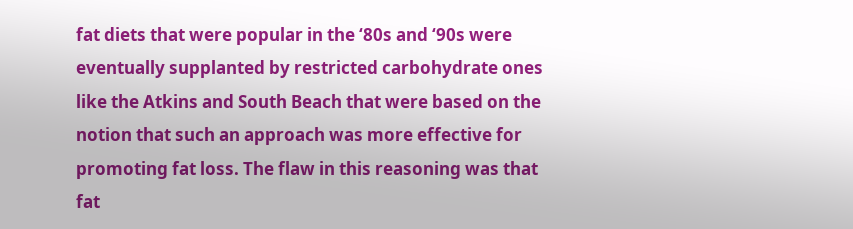fat diets that were popular in the ‘80s and ‘90s were eventually supplanted by restricted carbohydrate ones like the Atkins and South Beach that were based on the notion that such an approach was more effective for promoting fat loss. The flaw in this reasoning was that fat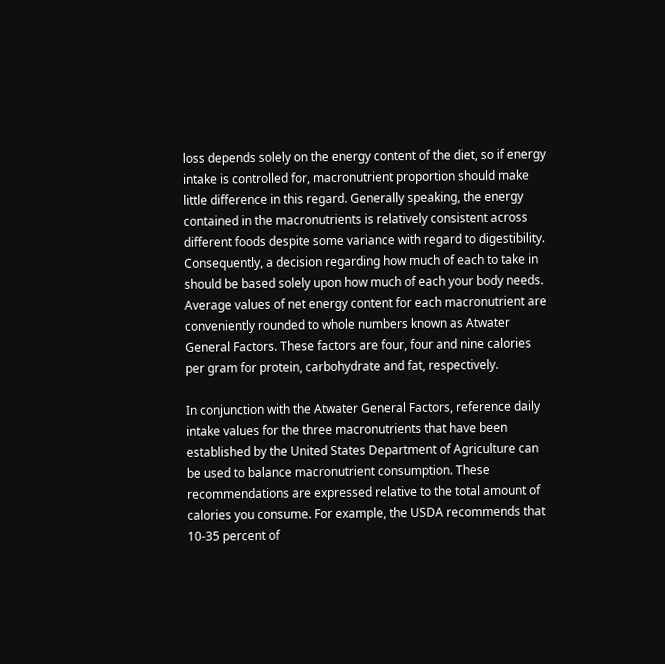loss depends solely on the energy content of the diet, so if energy intake is controlled for, macronutrient proportion should make little difference in this regard. Generally speaking, the energy contained in the macronutrients is relatively consistent across different foods despite some variance with regard to digestibility. Consequently, a decision regarding how much of each to take in should be based solely upon how much of each your body needs. Average values of net energy content for each macronutrient are conveniently rounded to whole numbers known as Atwater General Factors. These factors are four, four and nine calories per gram for protein, carbohydrate and fat, respectively.

In conjunction with the Atwater General Factors, reference daily intake values for the three macronutrients that have been established by the United States Department of Agriculture can be used to balance macronutrient consumption. These recommendations are expressed relative to the total amount of calories you consume. For example, the USDA recommends that 10-35 percent of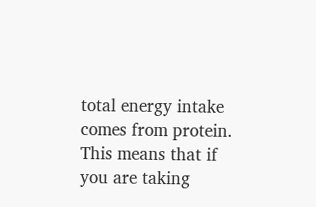total energy intake comes from protein. This means that if you are taking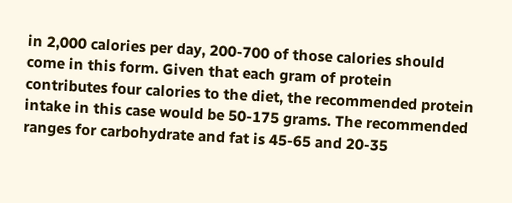in 2,000 calories per day, 200-700 of those calories should come in this form. Given that each gram of protein contributes four calories to the diet, the recommended protein intake in this case would be 50-175 grams. The recommended ranges for carbohydrate and fat is 45-65 and 20-35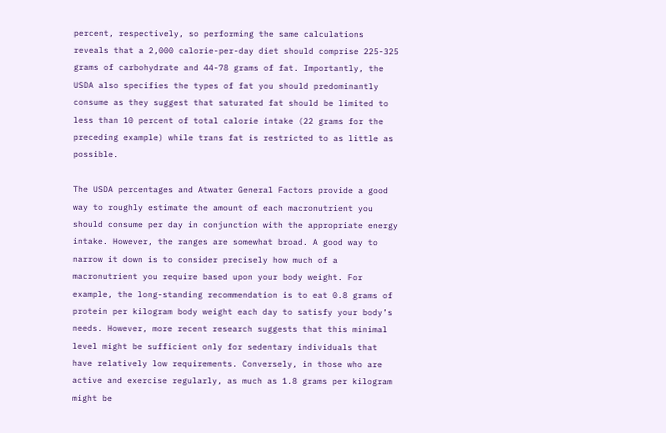percent, respectively, so performing the same calculations reveals that a 2,000 calorie-per-day diet should comprise 225-325 grams of carbohydrate and 44-78 grams of fat. Importantly, the USDA also specifies the types of fat you should predominantly consume as they suggest that saturated fat should be limited to less than 10 percent of total calorie intake (22 grams for the preceding example) while trans fat is restricted to as little as possible.

The USDA percentages and Atwater General Factors provide a good way to roughly estimate the amount of each macronutrient you should consume per day in conjunction with the appropriate energy intake. However, the ranges are somewhat broad. A good way to narrow it down is to consider precisely how much of a macronutrient you require based upon your body weight. For example, the long-standing recommendation is to eat 0.8 grams of protein per kilogram body weight each day to satisfy your body’s needs. However, more recent research suggests that this minimal level might be sufficient only for sedentary individuals that have relatively low requirements. Conversely, in those who are active and exercise regularly, as much as 1.8 grams per kilogram might be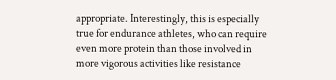appropriate. Interestingly, this is especially true for endurance athletes, who can require even more protein than those involved in more vigorous activities like resistance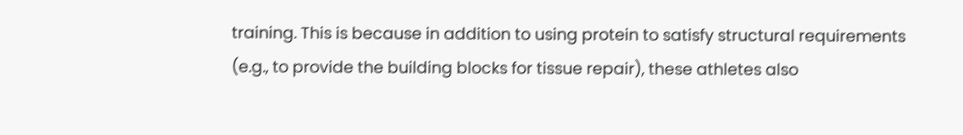training. This is because in addition to using protein to satisfy structural requirements (e.g., to provide the building blocks for tissue repair), these athletes also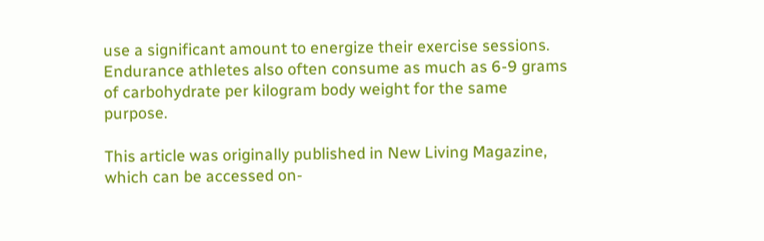use a significant amount to energize their exercise sessions. Endurance athletes also often consume as much as 6-9 grams of carbohydrate per kilogram body weight for the same purpose.

This article was originally published in New Living Magazine, which can be accessed on-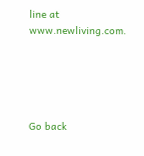line at www.newliving.com.





Go back